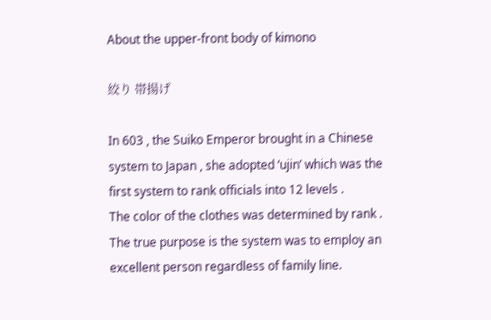About the upper-front body of kimono

絞り 帯揚げ

In 603 , the Suiko Emperor brought in a Chinese system to Japan , she adopted ‘ujin’ which was the first system to rank officials into 12 levels .
The color of the clothes was determined by rank .
The true purpose is the system was to employ an excellent person regardless of family line.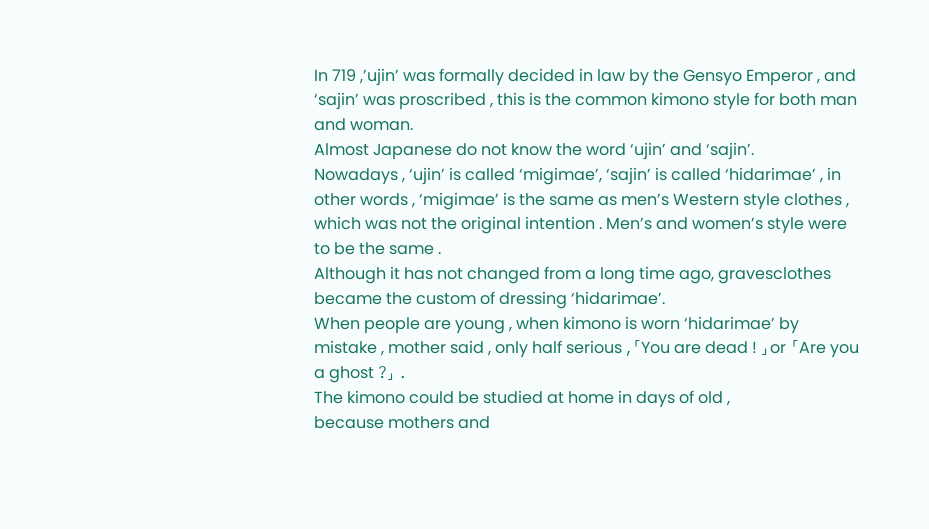In 719 ,’ujin’ was formally decided in law by the Gensyo Emperor , and ‘sajin’ was proscribed , this is the common kimono style for both man and woman.
Almost Japanese do not know the word ‘ujin’ and ‘sajin’.
Nowadays , ‘ujin’ is called ‘migimae’, ‘sajin’ is called ‘hidarimae’ , in other words , ‘migimae’ is the same as men’s Western style clothes ,
which was not the original intention . Men’s and women’s style were to be the same .
Although it has not changed from a long time ago, gravesclothes became the custom of dressing ‘hidarimae’.
When people are young , when kimono is worn ‘hidarimae’ by mistake , mother said , only half serious ,「You are dead ! 」or 「Are you a ghost ?」 .
The kimono could be studied at home in days of old ,
because mothers and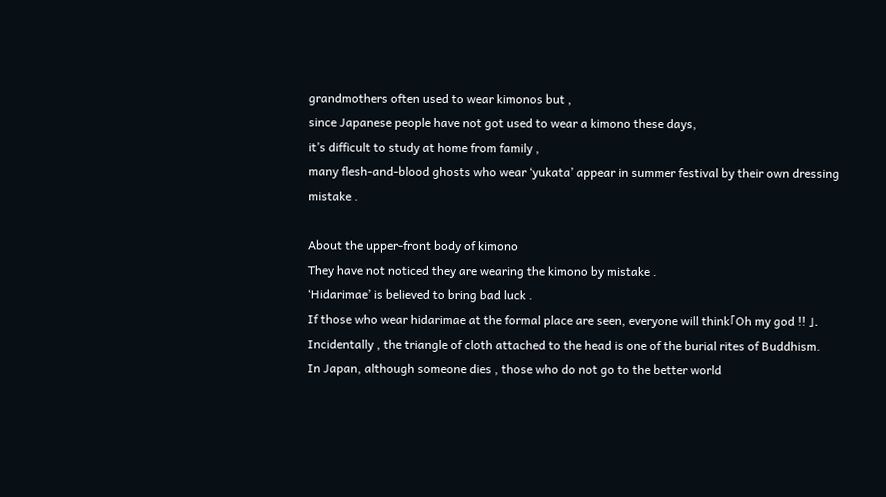grandmothers often used to wear kimonos but ,
since Japanese people have not got used to wear a kimono these days,
it’s difficult to study at home from family ,
many flesh-and-blood ghosts who wear ‘yukata’ appear in summer festival by their own dressing mistake .

About the upper-front body of kimono
They have not noticed they are wearing the kimono by mistake .
‘Hidarimae’ is believed to bring bad luck .
If those who wear hidarimae at the formal place are seen, everyone will think「Oh my god !! 」.
Incidentally , the triangle of cloth attached to the head is one of the burial rites of Buddhism.
In Japan, although someone dies , those who do not go to the better world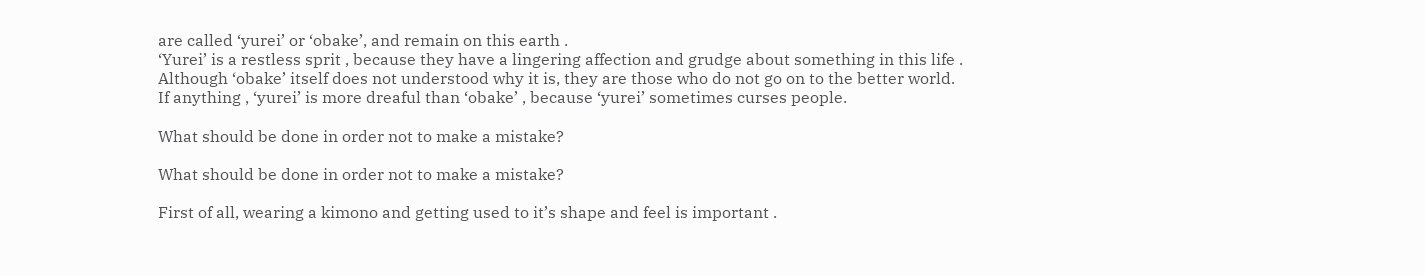are called ‘yurei’ or ‘obake’, and remain on this earth .
‘Yurei’ is a restless sprit , because they have a lingering affection and grudge about something in this life .
Although ‘obake’ itself does not understood why it is, they are those who do not go on to the better world.
If anything , ‘yurei’ is more dreaful than ‘obake’ , because ‘yurei’ sometimes curses people.

What should be done in order not to make a mistake?

What should be done in order not to make a mistake?

First of all, wearing a kimono and getting used to it’s shape and feel is important .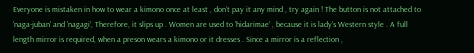Everyone is mistaken in how to wear a kimono once at least , don’t pay it any mind , try again ! The button is not attached to ‘naga-juban’ and ‘nagagi’, Therefore, it slips up . Women are used to ‘hidarimae’ , because it is lady’s Western style . A full length mirror is required, when a preson wears a kimono or it dresses . Since a mirror is a reflection ,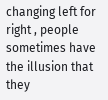changing left for right , people sometimes have the illusion that they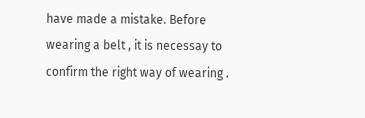have made a mistake. Before wearing a belt , it is necessay to confirm the right way of wearing .